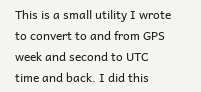This is a small utility I wrote to convert to and from GPS week and second to UTC time and back. I did this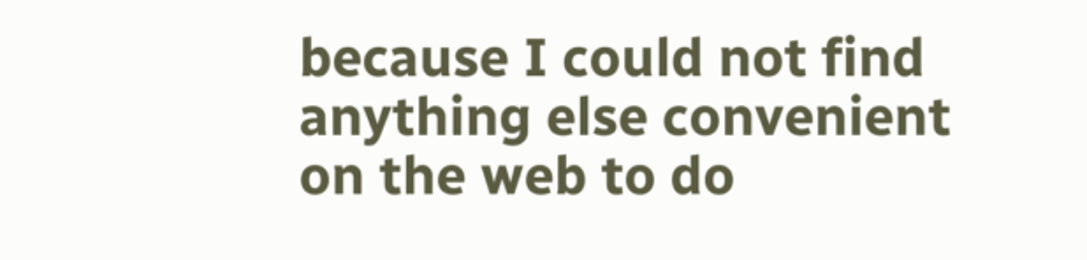because I could not find anything else convenient on the web to do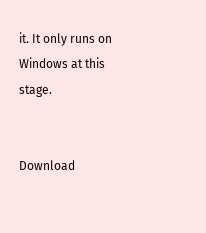it. It only runs on Windows at this stage.


Download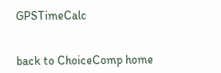GPSTimeCalc


back to ChoiceComp home